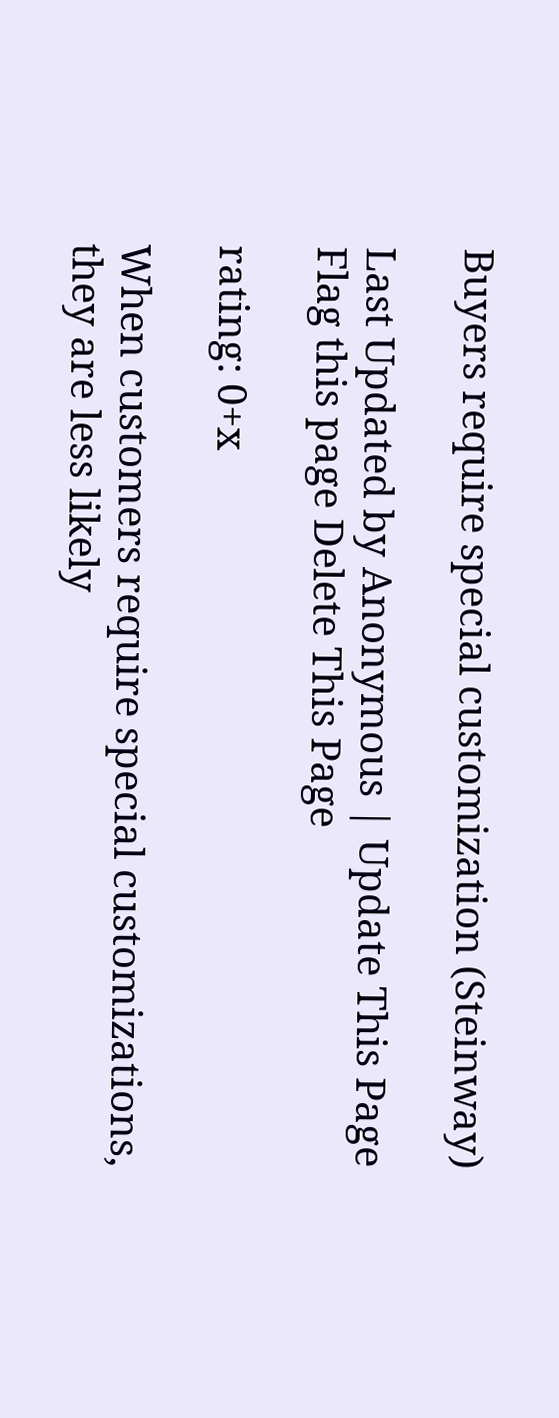Buyers require special customization (Steinway)

Last Updated by Anonymous | Update This Page Flag this page Delete This Page

rating: 0+x

When customers require special customizations, they are less likely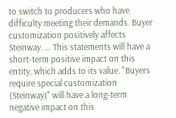to switch to producers who have difficulty meeting their demands. Buyer customization positively affects Steinway. … This statements will have a short-term positive impact on this entity, which adds to its value. "Buyers require special customization (Steinway)" will have a long-term negative impact on this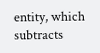entity, which subtracts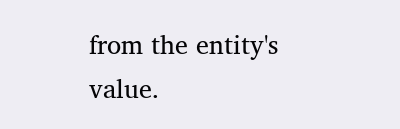from the entity's value.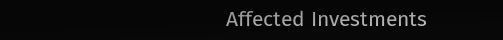Affected Investments